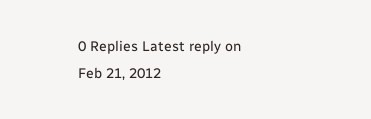0 Replies Latest reply on Feb 21, 2012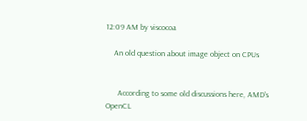12:09 AM by viscocoa

    An old question about image object on CPUs


      According to some old discussions here, AMD's OpenCL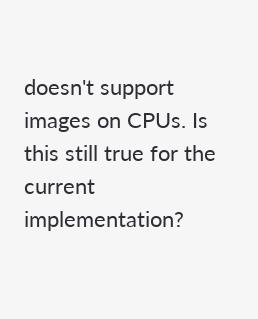doesn't support images on CPUs. Is this still true for the current implementation?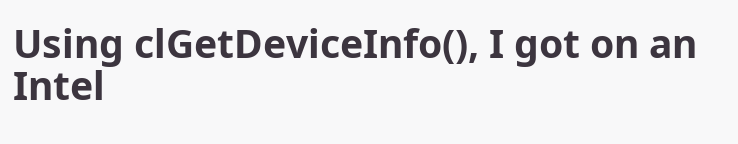Using clGetDeviceInfo(), I got on an Intel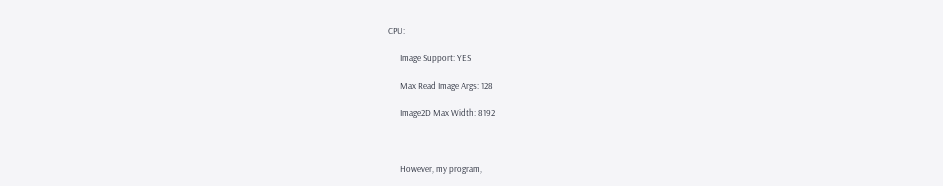CPU:

      Image Support: YES

      Max Read Image Args: 128

      Image2D Max Width: 8192



      However, my program,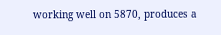working well on 5870, produces a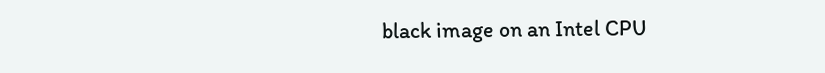black image on an Intel CPU